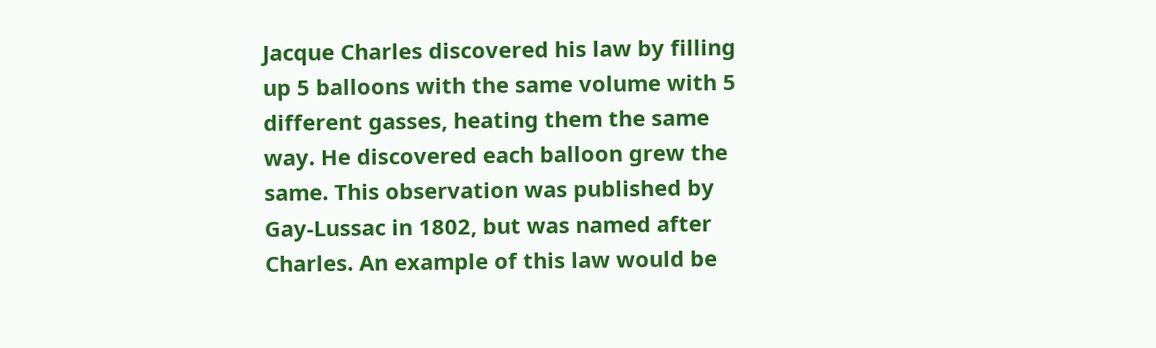Jacque Charles discovered his law by filling up 5 balloons with the same volume with 5 different gasses, heating them the same way. He discovered each balloon grew the same. This observation was published by Gay-Lussac in 1802, but was named after Charles. An example of this law would be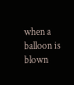when a balloon is blown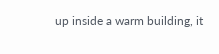up inside a warm building, it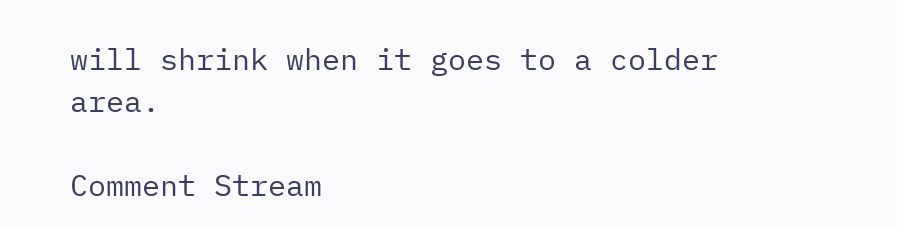will shrink when it goes to a colder area.

Comment Stream